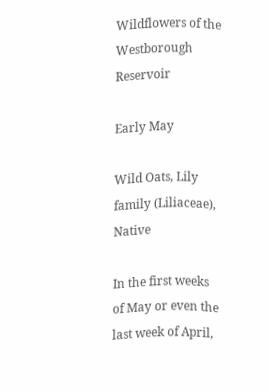Wildflowers of the Westborough Reservoir

Early May

Wild Oats, Lily family (Liliaceae), Native

In the first weeks of May or even the last week of April,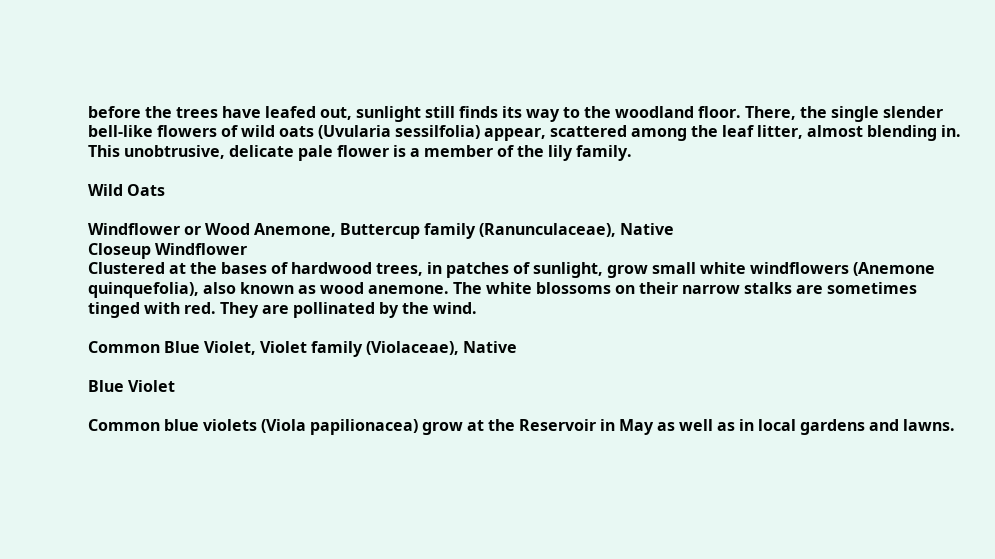before the trees have leafed out, sunlight still finds its way to the woodland floor. There, the single slender bell-like flowers of wild oats (Uvularia sessilfolia) appear, scattered among the leaf litter, almost blending in. This unobtrusive, delicate pale flower is a member of the lily family.

Wild Oats

Windflower or Wood Anemone, Buttercup family (Ranunculaceae), Native
Closeup Windflower
Clustered at the bases of hardwood trees, in patches of sunlight, grow small white windflowers (Anemone quinquefolia), also known as wood anemone. The white blossoms on their narrow stalks are sometimes tinged with red. They are pollinated by the wind.

Common Blue Violet, Violet family (Violaceae), Native

Blue Violet

Common blue violets (Viola papilionacea) grow at the Reservoir in May as well as in local gardens and lawns.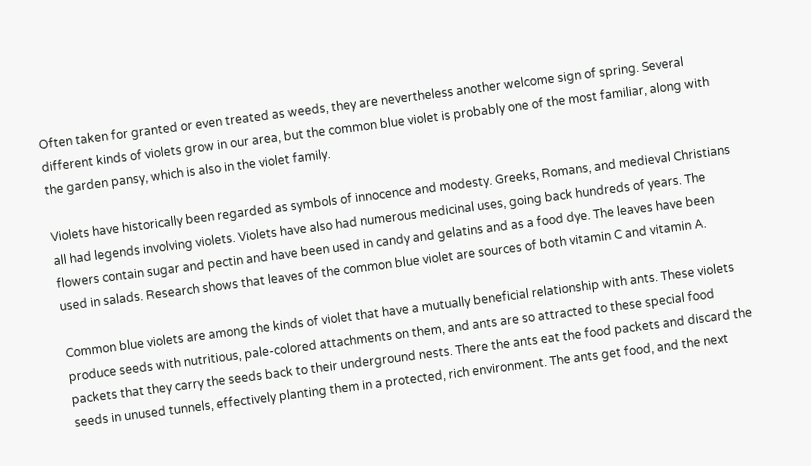Often taken for granted or even treated as weeds, they are nevertheless another welcome sign of spring. Several different kinds of violets grow in our area, but the common blue violet is probably one of the most familiar, along with the garden pansy, which is also in the violet family.

Violets have historically been regarded as symbols of innocence and modesty. Greeks, Romans, and medieval Christians all had legends involving violets. Violets have also had numerous medicinal uses, going back hundreds of years. The flowers contain sugar and pectin and have been used in candy and gelatins and as a food dye. The leaves have been used in salads. Research shows that leaves of the common blue violet are sources of both vitamin C and vitamin A.

Common blue violets are among the kinds of violet that have a mutually beneficial relationship with ants. These violets produce seeds with nutritious, pale-colored attachments on them, and ants are so attracted to these special food packets that they carry the seeds back to their underground nests. There the ants eat the food packets and discard the seeds in unused tunnels, effectively planting them in a protected, rich environment. The ants get food, and the next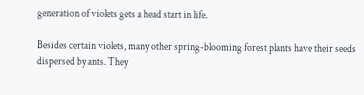generation of violets gets a head start in life.

Besides certain violets, many other spring-blooming forest plants have their seeds dispersed by ants. They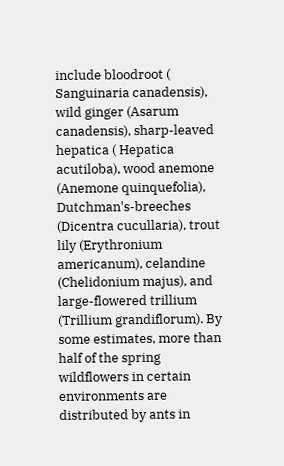include bloodroot ( Sanguinaria canadensis), wild ginger (Asarum canadensis), sharp-leaved hepatica ( Hepatica acutiloba), wood anemone (Anemone quinquefolia), Dutchman's-breeches (Dicentra cucullaria), trout lily (Erythronium americanum), celandine (Chelidonium majus), and large-flowered trillium (Trillium grandiflorum). By some estimates, more than half of the spring wildflowers in certain environments are distributed by ants in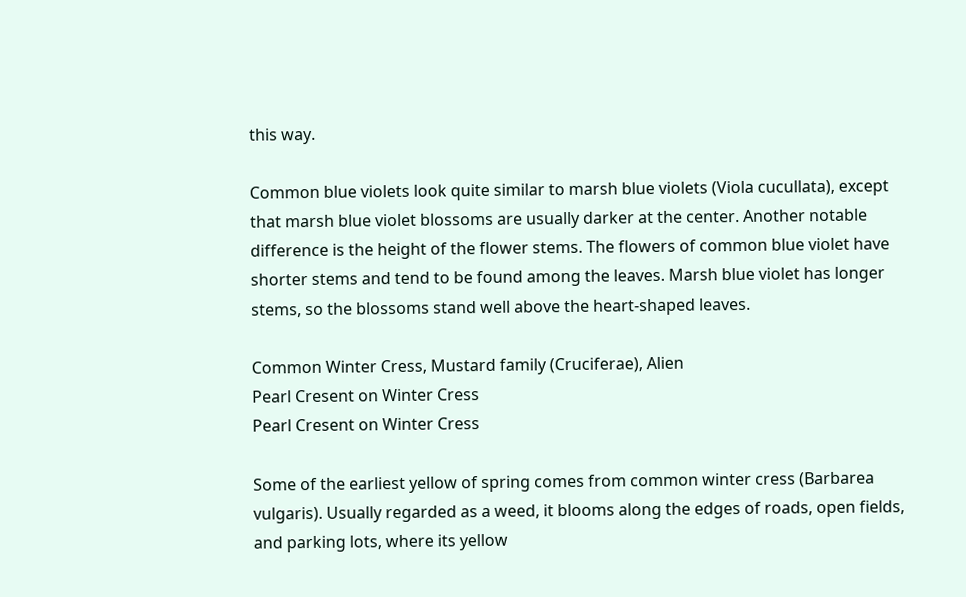this way.

Common blue violets look quite similar to marsh blue violets (Viola cucullata), except that marsh blue violet blossoms are usually darker at the center. Another notable difference is the height of the flower stems. The flowers of common blue violet have shorter stems and tend to be found among the leaves. Marsh blue violet has longer stems, so the blossoms stand well above the heart-shaped leaves.

Common Winter Cress, Mustard family (Cruciferae), Alien
Pearl Cresent on Winter Cress
Pearl Cresent on Winter Cress

Some of the earliest yellow of spring comes from common winter cress (Barbarea vulgaris). Usually regarded as a weed, it blooms along the edges of roads, open fields, and parking lots, where its yellow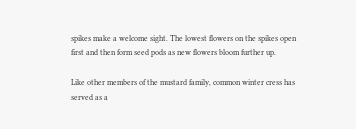spikes make a welcome sight. The lowest flowers on the spikes open first and then form seed pods as new flowers bloom further up.

Like other members of the mustard family, common winter cress has served as a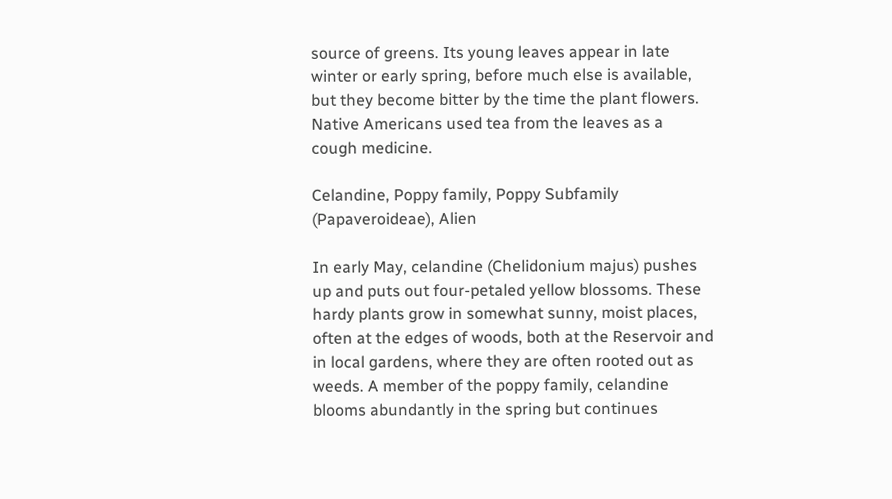source of greens. Its young leaves appear in late winter or early spring, before much else is available, but they become bitter by the time the plant flowers. Native Americans used tea from the leaves as a cough medicine.

Celandine, Poppy family, Poppy Subfamily (Papaveroideae), Alien

In early May, celandine (Chelidonium majus) pushes up and puts out four-petaled yellow blossoms. These hardy plants grow in somewhat sunny, moist places, often at the edges of woods, both at the Reservoir and in local gardens, where they are often rooted out as weeds. A member of the poppy family, celandine blooms abundantly in the spring but continues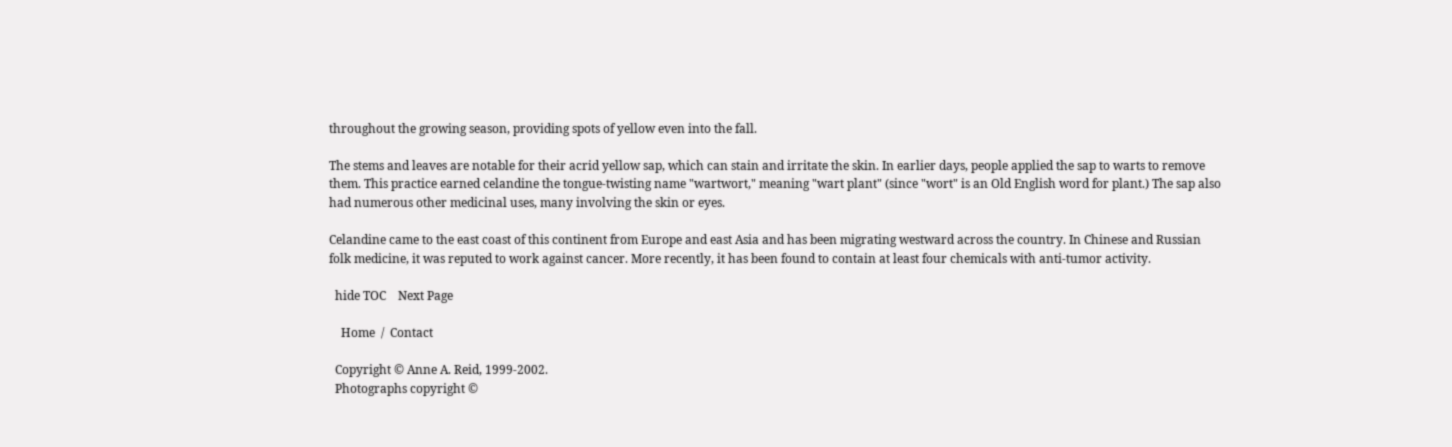throughout the growing season, providing spots of yellow even into the fall.

The stems and leaves are notable for their acrid yellow sap, which can stain and irritate the skin. In earlier days, people applied the sap to warts to remove them. This practice earned celandine the tongue-twisting name "wartwort," meaning "wart plant" (since "wort" is an Old English word for plant.) The sap also had numerous other medicinal uses, many involving the skin or eyes.

Celandine came to the east coast of this continent from Europe and east Asia and has been migrating westward across the country. In Chinese and Russian folk medicine, it was reputed to work against cancer. More recently, it has been found to contain at least four chemicals with anti-tumor activity.

  hide TOC    Next Page

    Home  /  Contact

  Copyright © Anne A. Reid, 1999-2002.
  Photographs copyright ©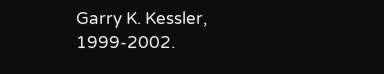Garry K. Kessler, 1999-2002.